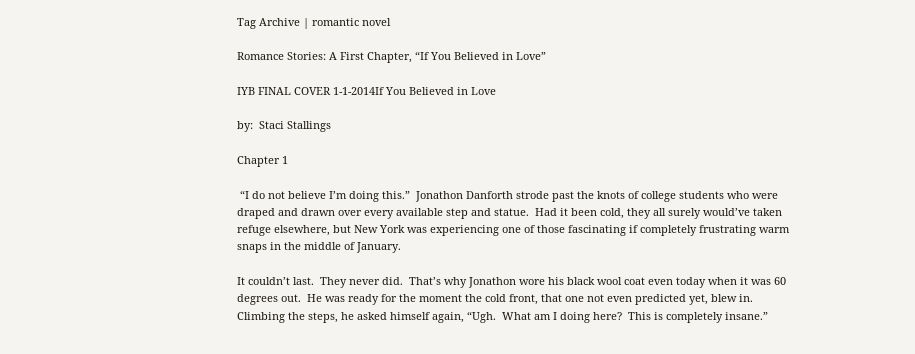Tag Archive | romantic novel

Romance Stories: A First Chapter, “If You Believed in Love”

IYB FINAL COVER 1-1-2014If You Believed in Love

by:  Staci Stallings

Chapter 1

 “I do not believe I’m doing this.”  Jonathon Danforth strode past the knots of college students who were draped and drawn over every available step and statue.  Had it been cold, they all surely would’ve taken refuge elsewhere, but New York was experiencing one of those fascinating if completely frustrating warm snaps in the middle of January.

It couldn’t last.  They never did.  That’s why Jonathon wore his black wool coat even today when it was 60 degrees out.  He was ready for the moment the cold front, that one not even predicted yet, blew in.  Climbing the steps, he asked himself again, “Ugh.  What am I doing here?  This is completely insane.”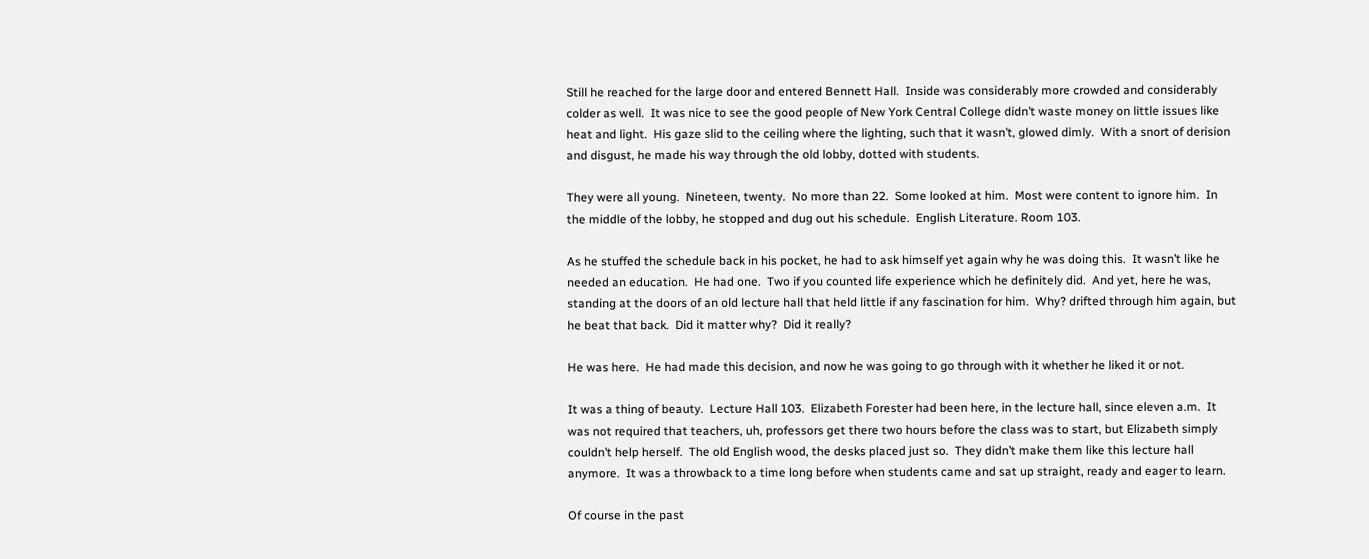Still he reached for the large door and entered Bennett Hall.  Inside was considerably more crowded and considerably colder as well.  It was nice to see the good people of New York Central College didn’t waste money on little issues like heat and light.  His gaze slid to the ceiling where the lighting, such that it wasn’t, glowed dimly.  With a snort of derision and disgust, he made his way through the old lobby, dotted with students.

They were all young.  Nineteen, twenty.  No more than 22.  Some looked at him.  Most were content to ignore him.  In the middle of the lobby, he stopped and dug out his schedule.  English Literature. Room 103.

As he stuffed the schedule back in his pocket, he had to ask himself yet again why he was doing this.  It wasn’t like he needed an education.  He had one.  Two if you counted life experience which he definitely did.  And yet, here he was, standing at the doors of an old lecture hall that held little if any fascination for him.  Why? drifted through him again, but he beat that back.  Did it matter why?  Did it really?

He was here.  He had made this decision, and now he was going to go through with it whether he liked it or not.

It was a thing of beauty.  Lecture Hall 103.  Elizabeth Forester had been here, in the lecture hall, since eleven a.m.  It was not required that teachers, uh, professors get there two hours before the class was to start, but Elizabeth simply couldn’t help herself.  The old English wood, the desks placed just so.  They didn’t make them like this lecture hall anymore.  It was a throwback to a time long before when students came and sat up straight, ready and eager to learn.

Of course in the past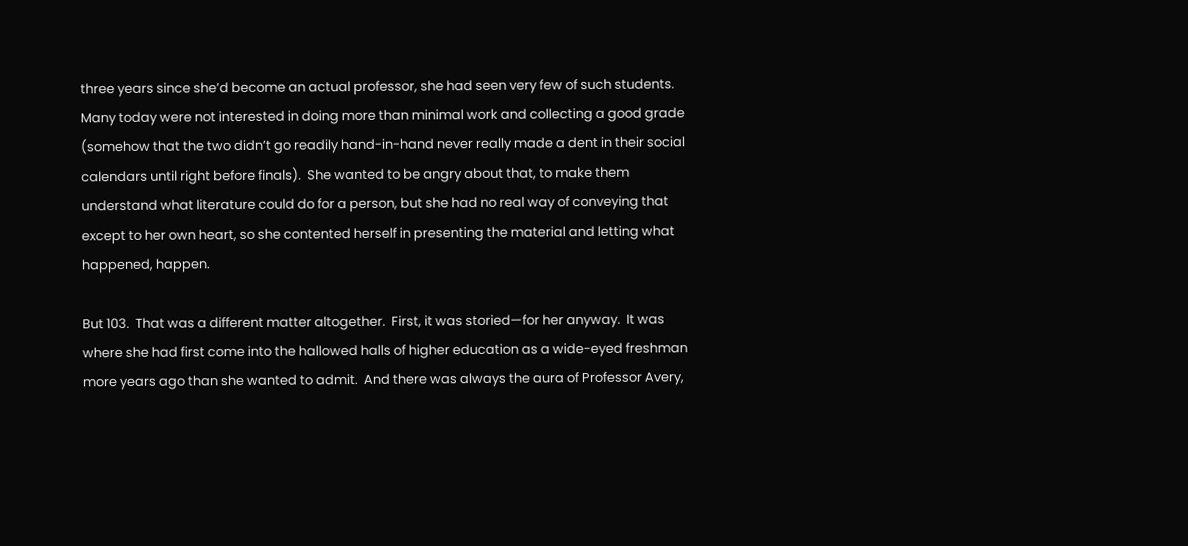three years since she’d become an actual professor, she had seen very few of such students.  Many today were not interested in doing more than minimal work and collecting a good grade (somehow that the two didn’t go readily hand-in-hand never really made a dent in their social calendars until right before finals).  She wanted to be angry about that, to make them understand what literature could do for a person, but she had no real way of conveying that except to her own heart, so she contented herself in presenting the material and letting what happened, happen.

But 103.  That was a different matter altogether.  First, it was storied—for her anyway.  It was where she had first come into the hallowed halls of higher education as a wide-eyed freshman more years ago than she wanted to admit.  And there was always the aura of Professor Avery,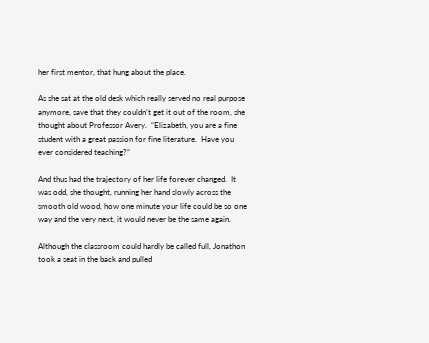her first mentor, that hung about the place.

As she sat at the old desk which really served no real purpose anymore, save that they couldn’t get it out of the room, she thought about Professor Avery.  “Elizabeth, you are a fine student with a great passion for fine literature.  Have you ever considered teaching?”

And thus had the trajectory of her life forever changed.  It was odd, she thought, running her hand slowly across the smooth old wood, how one minute your life could be so one way and the very next, it would never be the same again.

Although the classroom could hardly be called full, Jonathon took a seat in the back and pulled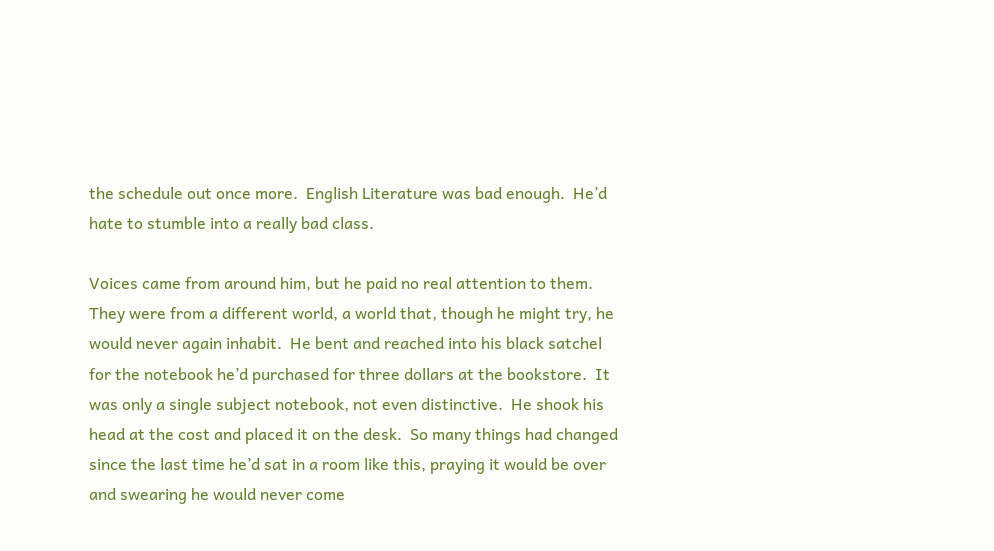the schedule out once more.  English Literature was bad enough.  He’d hate to stumble into a really bad class.

Voices came from around him, but he paid no real attention to them.  They were from a different world, a world that, though he might try, he would never again inhabit.  He bent and reached into his black satchel for the notebook he’d purchased for three dollars at the bookstore.  It was only a single subject notebook, not even distinctive.  He shook his head at the cost and placed it on the desk.  So many things had changed since the last time he’d sat in a room like this, praying it would be over and swearing he would never come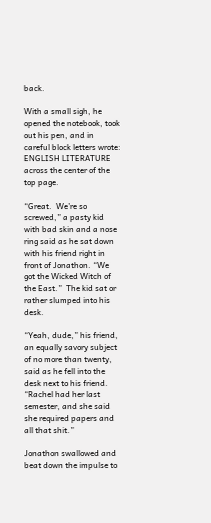back.

With a small sigh, he opened the notebook, took out his pen, and in careful block letters wrote:  ENGLISH LITERATURE across the center of the top page.

“Great.  We’re so screwed,” a pasty kid with bad skin and a nose ring said as he sat down with his friend right in front of Jonathon. “We got the Wicked Witch of the East.”  The kid sat or rather slumped into his desk.

“Yeah, dude,” his friend, an equally savory subject of no more than twenty, said as he fell into the desk next to his friend.  “Rachel had her last semester, and she said she required papers and all that shit.”

Jonathon swallowed and beat down the impulse to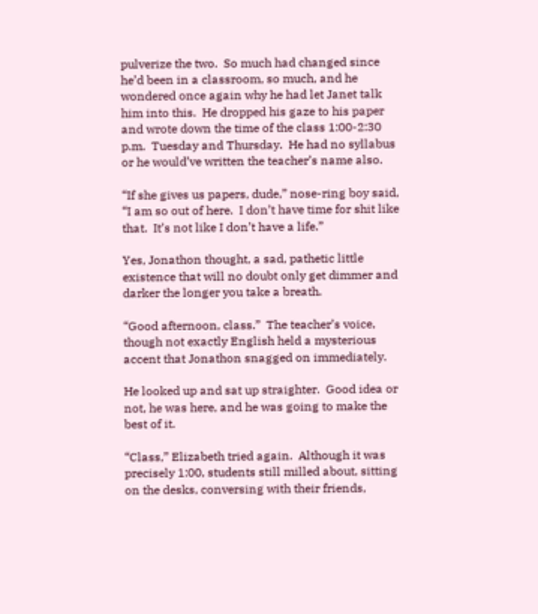pulverize the two.  So much had changed since he’d been in a classroom, so much, and he wondered once again why he had let Janet talk him into this.  He dropped his gaze to his paper and wrote down the time of the class 1:00-2:30 p.m.  Tuesday and Thursday.  He had no syllabus or he would’ve written the teacher’s name also.

“If she gives us papers, dude,” nose-ring boy said, “I am so out of here.  I don’t have time for shit like that.  It’s not like I don’t have a life.”

Yes, Jonathon thought, a sad, pathetic little existence that will no doubt only get dimmer and darker the longer you take a breath.

“Good afternoon, class.”  The teacher’s voice, though not exactly English held a mysterious accent that Jonathon snagged on immediately.

He looked up and sat up straighter.  Good idea or not, he was here, and he was going to make the best of it.

“Class,” Elizabeth tried again.  Although it was precisely 1:00, students still milled about, sitting on the desks, conversing with their friends,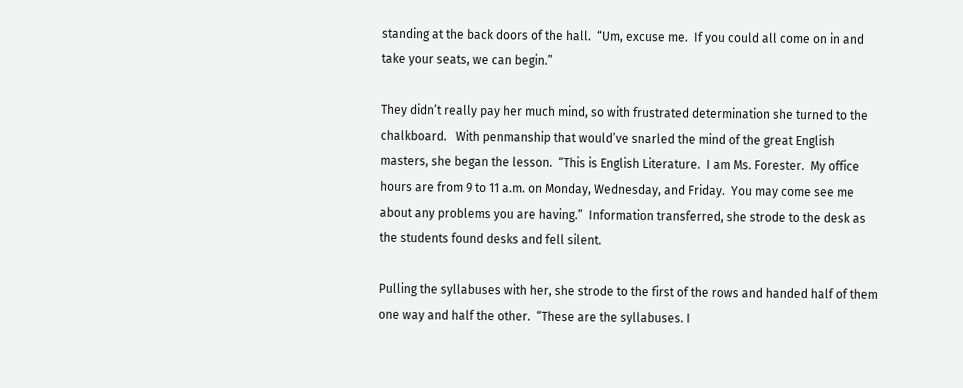standing at the back doors of the hall.  “Um, excuse me.  If you could all come on in and take your seats, we can begin.”

They didn’t really pay her much mind, so with frustrated determination she turned to the chalkboard.   With penmanship that would’ve snarled the mind of the great English masters, she began the lesson.  “This is English Literature.  I am Ms. Forester.  My office hours are from 9 to 11 a.m. on Monday, Wednesday, and Friday.  You may come see me about any problems you are having.”  Information transferred, she strode to the desk as the students found desks and fell silent.

Pulling the syllabuses with her, she strode to the first of the rows and handed half of them one way and half the other.  “These are the syllabuses. I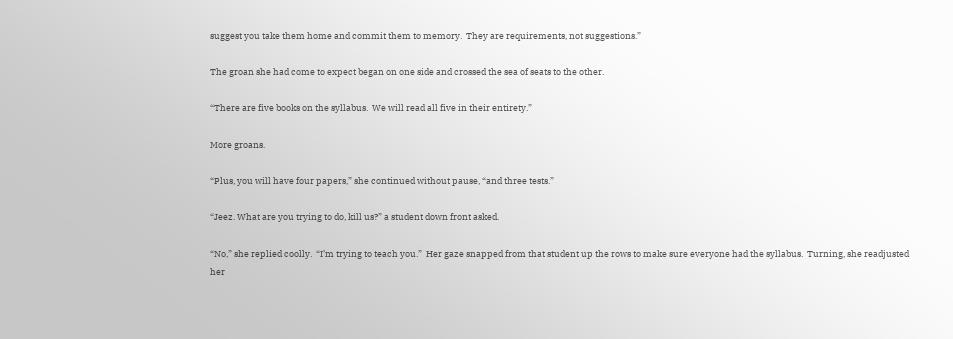suggest you take them home and commit them to memory.  They are requirements, not suggestions.”

The groan she had come to expect began on one side and crossed the sea of seats to the other.

“There are five books on the syllabus.  We will read all five in their entirety.”

More groans.

“Plus, you will have four papers,” she continued without pause, “and three tests.”

“Jeez. What are you trying to do, kill us?” a student down front asked.

“No,” she replied coolly.  “I’m trying to teach you.”  Her gaze snapped from that student up the rows to make sure everyone had the syllabus.  Turning, she readjusted her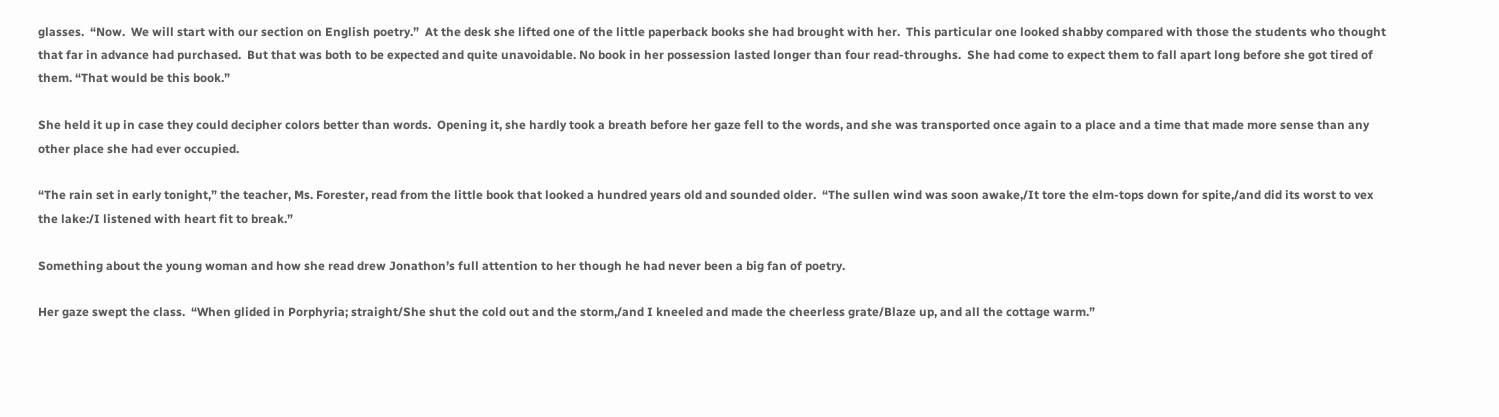glasses.  “Now.  We will start with our section on English poetry.”  At the desk she lifted one of the little paperback books she had brought with her.  This particular one looked shabby compared with those the students who thought that far in advance had purchased.  But that was both to be expected and quite unavoidable. No book in her possession lasted longer than four read-throughs.  She had come to expect them to fall apart long before she got tired of them. “That would be this book.”

She held it up in case they could decipher colors better than words.  Opening it, she hardly took a breath before her gaze fell to the words, and she was transported once again to a place and a time that made more sense than any other place she had ever occupied.

“The rain set in early tonight,” the teacher, Ms. Forester, read from the little book that looked a hundred years old and sounded older.  “The sullen wind was soon awake,/It tore the elm-tops down for spite,/and did its worst to vex the lake:/I listened with heart fit to break.”

Something about the young woman and how she read drew Jonathon’s full attention to her though he had never been a big fan of poetry.

Her gaze swept the class.  “When glided in Porphyria; straight/She shut the cold out and the storm,/and I kneeled and made the cheerless grate/Blaze up, and all the cottage warm.”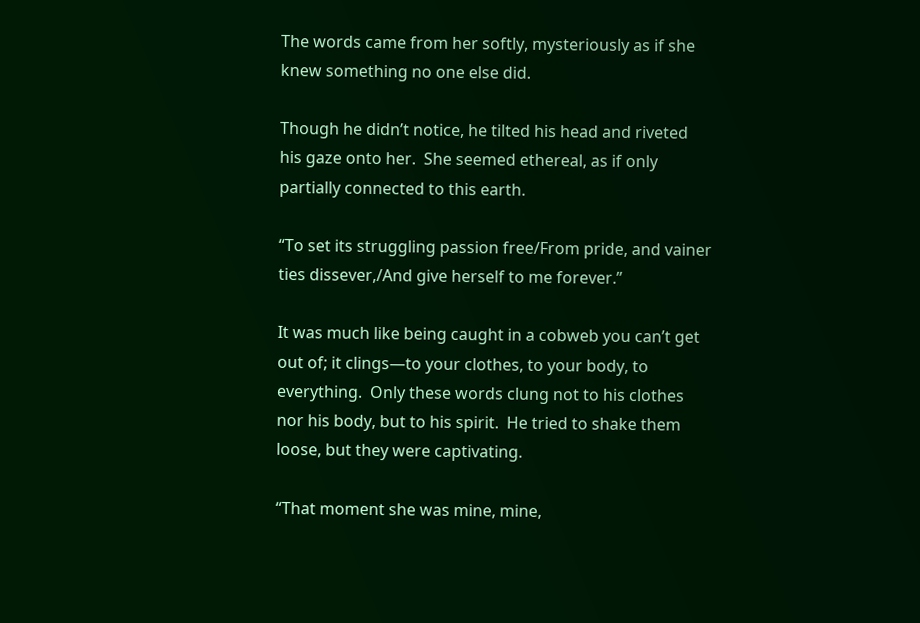The words came from her softly, mysteriously as if she knew something no one else did.

Though he didn’t notice, he tilted his head and riveted his gaze onto her.  She seemed ethereal, as if only partially connected to this earth.

“To set its struggling passion free/From pride, and vainer ties dissever,/And give herself to me forever.”

It was much like being caught in a cobweb you can’t get out of; it clings—to your clothes, to your body, to everything.  Only these words clung not to his clothes nor his body, but to his spirit.  He tried to shake them loose, but they were captivating.

“That moment she was mine, mine,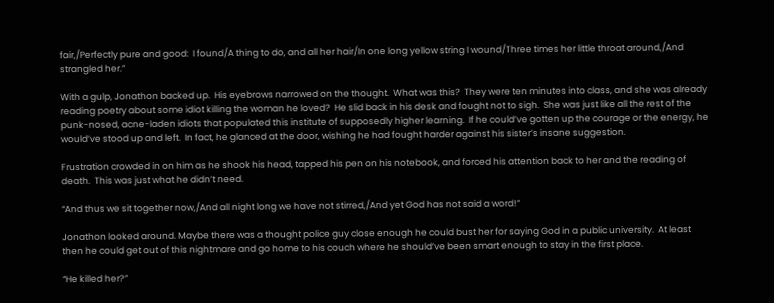fair,/Perfectly pure and good:  I found/A thing to do, and all her hair/In one long yellow string I wound/Three times her little throat around,/And strangled her.”

With a gulp, Jonathon backed up.  His eyebrows narrowed on the thought.  What was this?  They were ten minutes into class, and she was already reading poetry about some idiot killing the woman he loved?  He slid back in his desk and fought not to sigh.  She was just like all the rest of the punk-nosed, acne-laden idiots that populated this institute of supposedly higher learning.  If he could’ve gotten up the courage or the energy, he would’ve stood up and left.  In fact, he glanced at the door, wishing he had fought harder against his sister’s insane suggestion.

Frustration crowded in on him as he shook his head, tapped his pen on his notebook, and forced his attention back to her and the reading of death.  This was just what he didn’t need.

“And thus we sit together now,/And all night long we have not stirred,/And yet God has not said a word!”

Jonathon looked around. Maybe there was a thought police guy close enough he could bust her for saying God in a public university.  At least then he could get out of this nightmare and go home to his couch where he should’ve been smart enough to stay in the first place.

“He killed her?”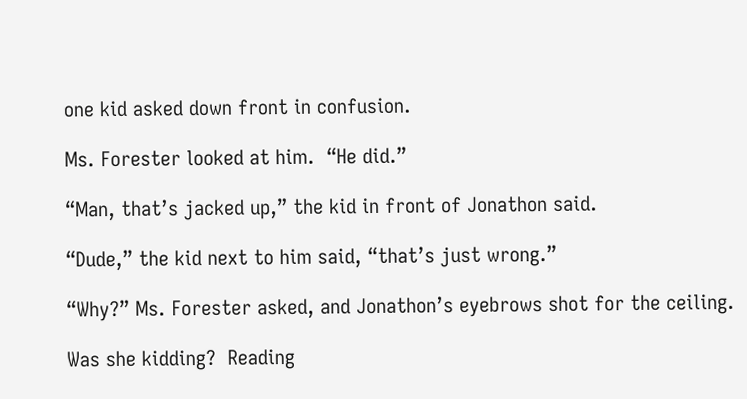one kid asked down front in confusion.

Ms. Forester looked at him.  “He did.”

“Man, that’s jacked up,” the kid in front of Jonathon said.

“Dude,” the kid next to him said, “that’s just wrong.”

“Why?” Ms. Forester asked, and Jonathon’s eyebrows shot for the ceiling.

Was she kidding?  Reading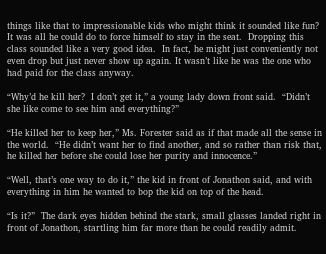things like that to impressionable kids who might think it sounded like fun?  It was all he could do to force himself to stay in the seat.  Dropping this class sounded like a very good idea.  In fact, he might just conveniently not even drop but just never show up again. It wasn’t like he was the one who had paid for the class anyway.

“Why’d he kill her?  I don’t get it,” a young lady down front said.  “Didn’t she like come to see him and everything?”

“He killed her to keep her,” Ms. Forester said as if that made all the sense in the world.  “He didn’t want her to find another, and so rather than risk that, he killed her before she could lose her purity and innocence.”

“Well, that’s one way to do it,” the kid in front of Jonathon said, and with everything in him he wanted to bop the kid on top of the head.

“Is it?”  The dark eyes hidden behind the stark, small glasses landed right in front of Jonathon, startling him far more than he could readily admit.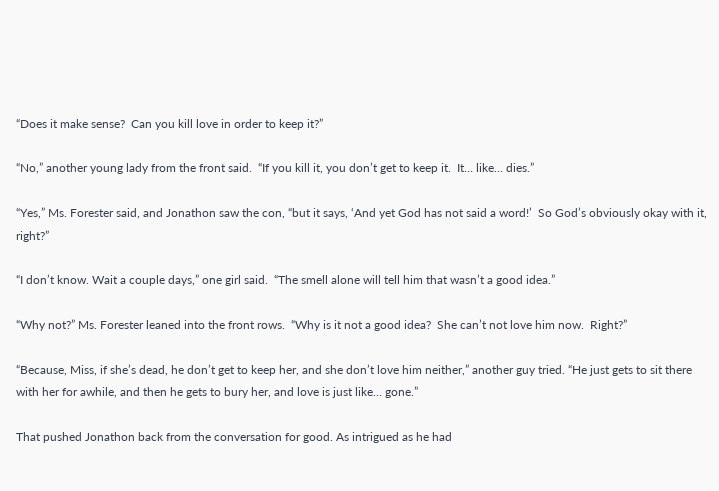“Does it make sense?  Can you kill love in order to keep it?”

“No,” another young lady from the front said.  “If you kill it, you don’t get to keep it.  It… like… dies.”

“Yes,” Ms. Forester said, and Jonathon saw the con, “but it says, ‘And yet God has not said a word!’  So God’s obviously okay with it, right?”

“I don’t know. Wait a couple days,” one girl said.  “The smell alone will tell him that wasn’t a good idea.”

“Why not?” Ms. Forester leaned into the front rows.  “Why is it not a good idea?  She can’t not love him now.  Right?”

“Because, Miss, if she’s dead, he don’t get to keep her, and she don’t love him neither,” another guy tried. “He just gets to sit there with her for awhile, and then he gets to bury her, and love is just like… gone.”

That pushed Jonathon back from the conversation for good. As intrigued as he had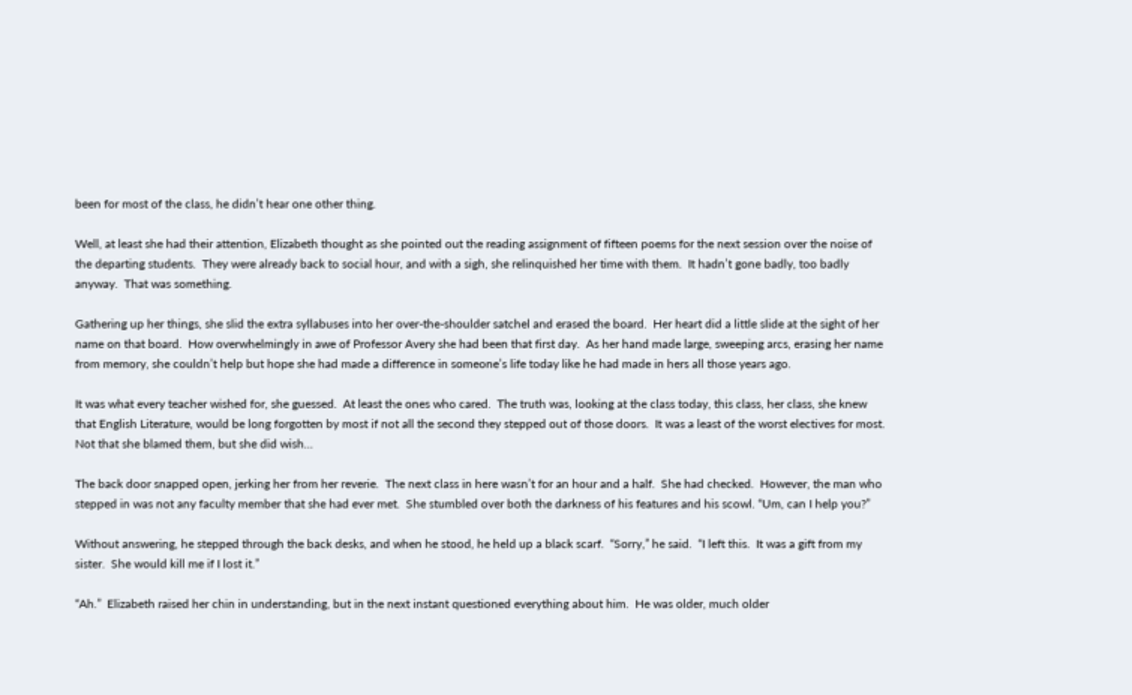been for most of the class, he didn’t hear one other thing.

Well, at least she had their attention, Elizabeth thought as she pointed out the reading assignment of fifteen poems for the next session over the noise of the departing students.  They were already back to social hour, and with a sigh, she relinquished her time with them.  It hadn’t gone badly, too badly anyway.  That was something.

Gathering up her things, she slid the extra syllabuses into her over-the-shoulder satchel and erased the board.  Her heart did a little slide at the sight of her name on that board.  How overwhelmingly in awe of Professor Avery she had been that first day.  As her hand made large, sweeping arcs, erasing her name from memory, she couldn’t help but hope she had made a difference in someone’s life today like he had made in hers all those years ago.

It was what every teacher wished for, she guessed.  At least the ones who cared.  The truth was, looking at the class today, this class, her class, she knew that English Literature, would be long forgotten by most if not all the second they stepped out of those doors.  It was a least of the worst electives for most.  Not that she blamed them, but she did wish…

The back door snapped open, jerking her from her reverie.  The next class in here wasn’t for an hour and a half.  She had checked.  However, the man who stepped in was not any faculty member that she had ever met.  She stumbled over both the darkness of his features and his scowl. “Um, can I help you?”

Without answering, he stepped through the back desks, and when he stood, he held up a black scarf.  “Sorry,” he said.  “I left this.  It was a gift from my sister.  She would kill me if I lost it.”

“Ah.”  Elizabeth raised her chin in understanding, but in the next instant questioned everything about him.  He was older, much older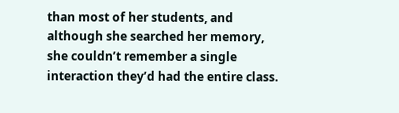than most of her students, and although she searched her memory, she couldn’t remember a single interaction they’d had the entire class.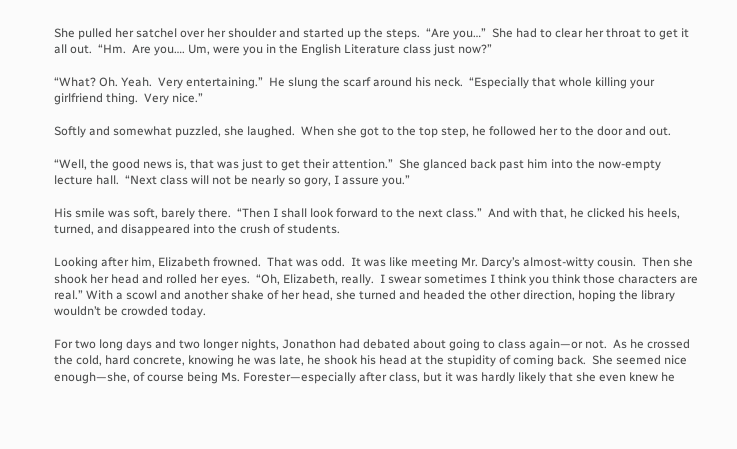She pulled her satchel over her shoulder and started up the steps.  “Are you…”  She had to clear her throat to get it all out.  “Hm.  Are you…. Um, were you in the English Literature class just now?”

“What? Oh. Yeah.  Very entertaining.”  He slung the scarf around his neck.  “Especially that whole killing your girlfriend thing.  Very nice.”

Softly and somewhat puzzled, she laughed.  When she got to the top step, he followed her to the door and out.

“Well, the good news is, that was just to get their attention.”  She glanced back past him into the now-empty lecture hall.  “Next class will not be nearly so gory, I assure you.”

His smile was soft, barely there.  “Then I shall look forward to the next class.”  And with that, he clicked his heels, turned, and disappeared into the crush of students.

Looking after him, Elizabeth frowned.  That was odd.  It was like meeting Mr. Darcy’s almost-witty cousin.  Then she shook her head and rolled her eyes.  “Oh, Elizabeth, really.  I swear sometimes I think you think those characters are real.” With a scowl and another shake of her head, she turned and headed the other direction, hoping the library wouldn’t be crowded today.

For two long days and two longer nights, Jonathon had debated about going to class again—or not.  As he crossed the cold, hard concrete, knowing he was late, he shook his head at the stupidity of coming back.  She seemed nice enough—she, of course being Ms. Forester—especially after class, but it was hardly likely that she even knew he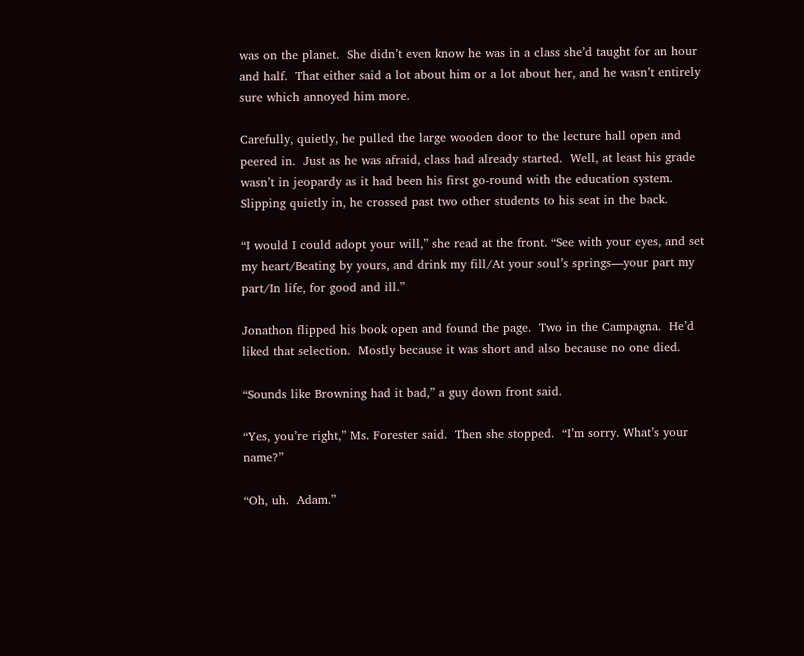was on the planet.  She didn’t even know he was in a class she’d taught for an hour and half.  That either said a lot about him or a lot about her, and he wasn’t entirely sure which annoyed him more.

Carefully, quietly, he pulled the large wooden door to the lecture hall open and peered in.  Just as he was afraid, class had already started.  Well, at least his grade wasn’t in jeopardy as it had been his first go-round with the education system.  Slipping quietly in, he crossed past two other students to his seat in the back.

“I would I could adopt your will,” she read at the front. “See with your eyes, and set my heart/Beating by yours, and drink my fill/At your soul’s springs—your part my part/In life, for good and ill.”

Jonathon flipped his book open and found the page.  Two in the Campagna.  He’d liked that selection.  Mostly because it was short and also because no one died.

“Sounds like Browning had it bad,” a guy down front said.

“Yes, you’re right,” Ms. Forester said.  Then she stopped.  “I’m sorry. What’s your name?”

“Oh, uh.  Adam.”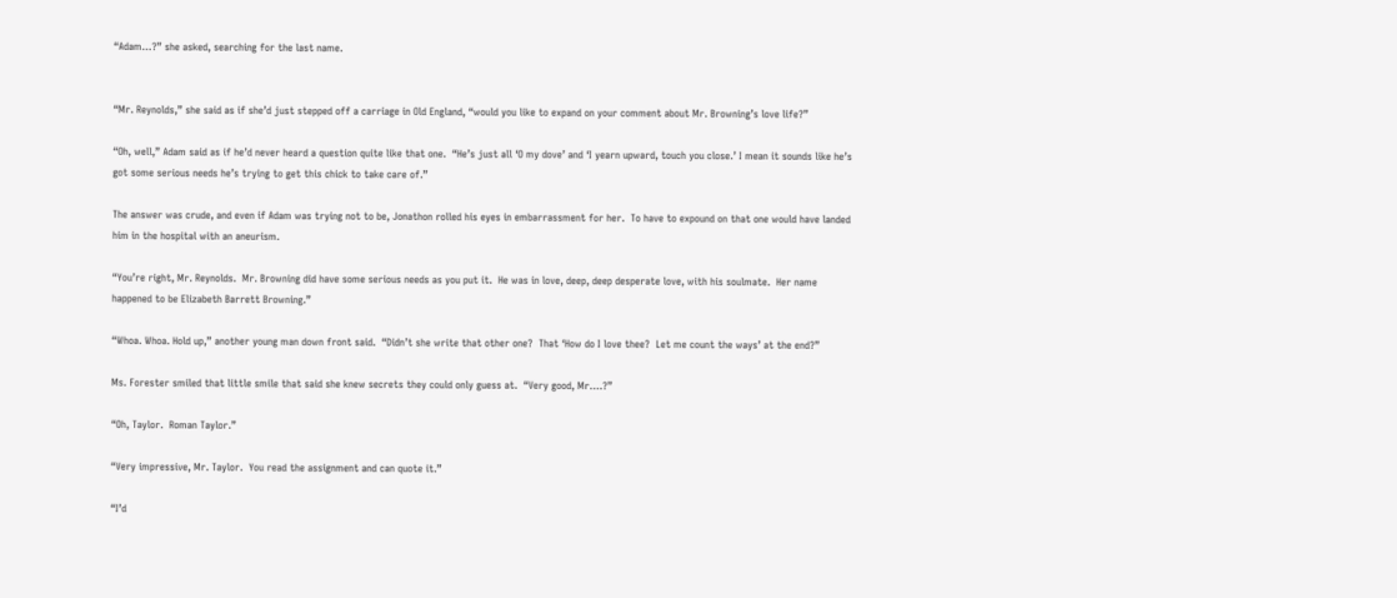“Adam…?” she asked, searching for the last name.


“Mr. Reynolds,” she said as if she’d just stepped off a carriage in Old England, “would you like to expand on your comment about Mr. Browning’s love life?”

“Oh, well,” Adam said as if he’d never heard a question quite like that one.  “He’s just all ‘O my dove’ and ‘I yearn upward, touch you close.’ I mean it sounds like he’s got some serious needs he’s trying to get this chick to take care of.”

The answer was crude, and even if Adam was trying not to be, Jonathon rolled his eyes in embarrassment for her.  To have to expound on that one would have landed him in the hospital with an aneurism.

“You’re right, Mr. Reynolds.  Mr. Browning did have some serious needs as you put it.  He was in love, deep, deep desperate love, with his soulmate.  Her name happened to be Elizabeth Barrett Browning.”

“Whoa. Whoa. Hold up,” another young man down front said.  “Didn’t she write that other one?  That ‘How do I love thee?  Let me count the ways’ at the end?”

Ms. Forester smiled that little smile that said she knew secrets they could only guess at.  “Very good, Mr….?”

“Oh, Taylor.  Roman Taylor.”

“Very impressive, Mr. Taylor.  You read the assignment and can quote it.”

“I’d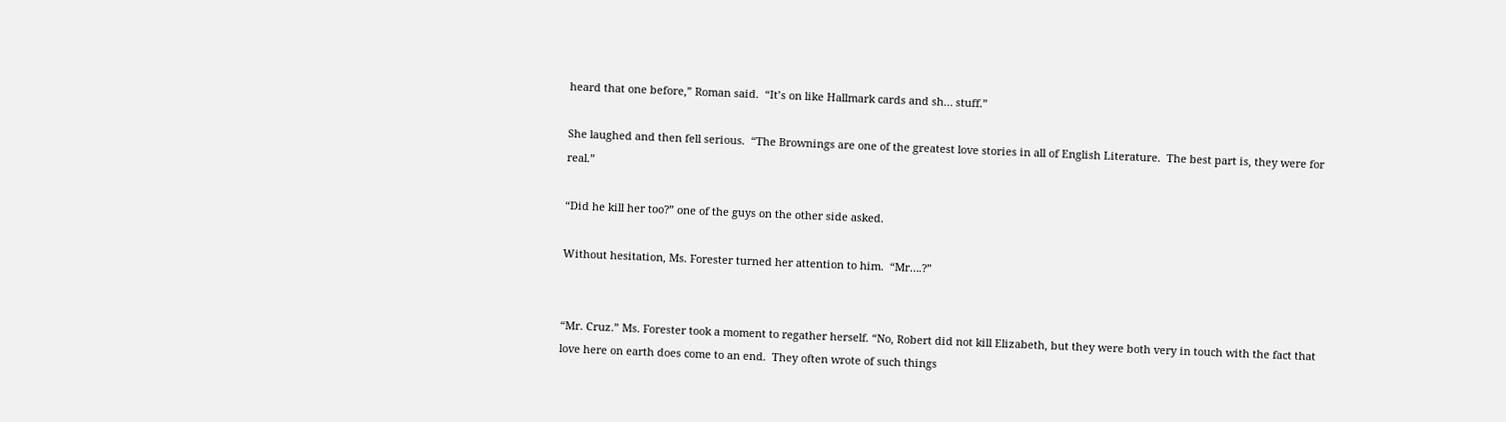heard that one before,” Roman said.  “It’s on like Hallmark cards and sh… stuff.”

She laughed and then fell serious.  “The Brownings are one of the greatest love stories in all of English Literature.  The best part is, they were for real.”

“Did he kill her too?” one of the guys on the other side asked.

Without hesitation, Ms. Forester turned her attention to him.  “Mr….?”


“Mr. Cruz.” Ms. Forester took a moment to regather herself. “No, Robert did not kill Elizabeth, but they were both very in touch with the fact that love here on earth does come to an end.  They often wrote of such things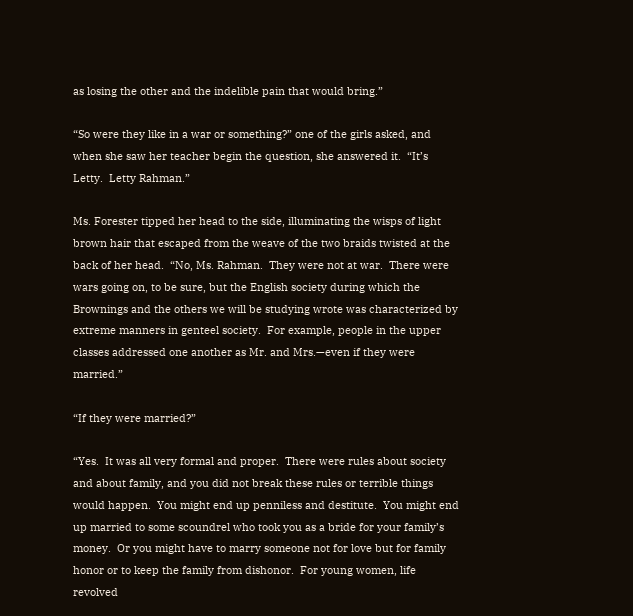as losing the other and the indelible pain that would bring.”

“So were they like in a war or something?” one of the girls asked, and when she saw her teacher begin the question, she answered it.  “It’s Letty.  Letty Rahman.”

Ms. Forester tipped her head to the side, illuminating the wisps of light brown hair that escaped from the weave of the two braids twisted at the back of her head.  “No, Ms. Rahman.  They were not at war.  There were wars going on, to be sure, but the English society during which the Brownings and the others we will be studying wrote was characterized by extreme manners in genteel society.  For example, people in the upper classes addressed one another as Mr. and Mrs.—even if they were married.”

“If they were married?”

“Yes.  It was all very formal and proper.  There were rules about society and about family, and you did not break these rules or terrible things would happen.  You might end up penniless and destitute.  You might end up married to some scoundrel who took you as a bride for your family’s money.  Or you might have to marry someone not for love but for family honor or to keep the family from dishonor.  For young women, life revolved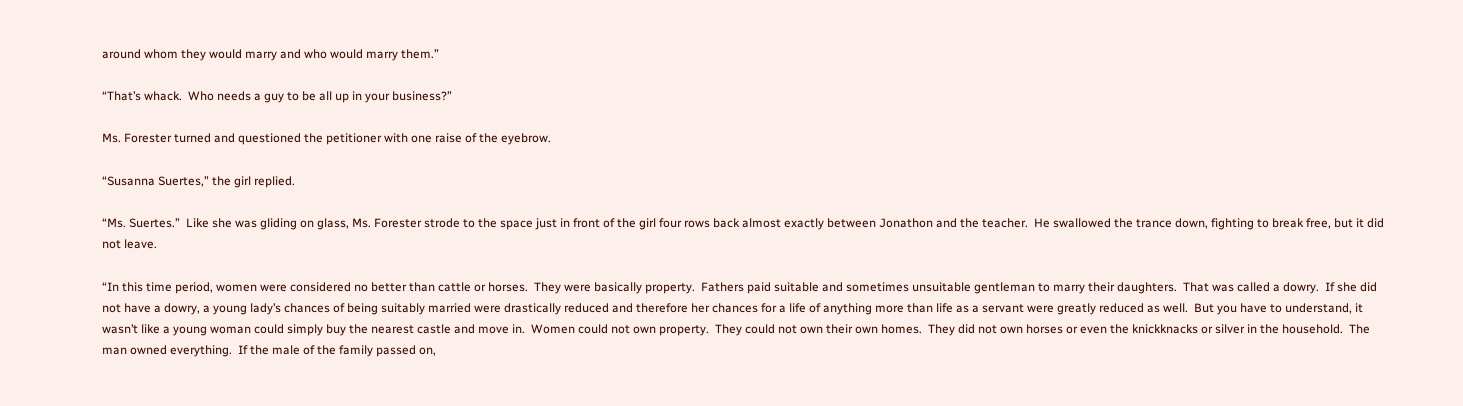around whom they would marry and who would marry them.”

“That’s whack.  Who needs a guy to be all up in your business?”

Ms. Forester turned and questioned the petitioner with one raise of the eyebrow.

“Susanna Suertes,” the girl replied.

“Ms. Suertes.”  Like she was gliding on glass, Ms. Forester strode to the space just in front of the girl four rows back almost exactly between Jonathon and the teacher.  He swallowed the trance down, fighting to break free, but it did not leave.

“In this time period, women were considered no better than cattle or horses.  They were basically property.  Fathers paid suitable and sometimes unsuitable gentleman to marry their daughters.  That was called a dowry.  If she did not have a dowry, a young lady’s chances of being suitably married were drastically reduced and therefore her chances for a life of anything more than life as a servant were greatly reduced as well.  But you have to understand, it wasn’t like a young woman could simply buy the nearest castle and move in.  Women could not own property.  They could not own their own homes.  They did not own horses or even the knickknacks or silver in the household.  The man owned everything.  If the male of the family passed on,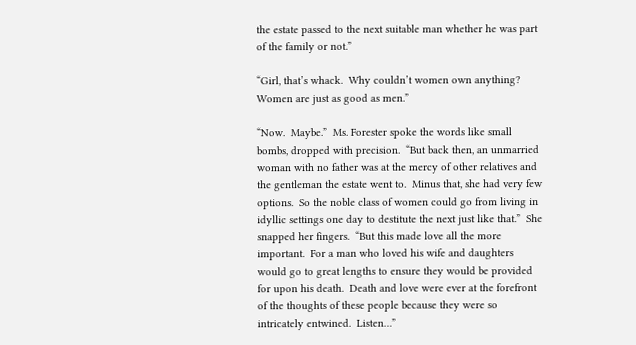the estate passed to the next suitable man whether he was part of the family or not.”

“Girl, that’s whack.  Why couldn’t women own anything?  Women are just as good as men.”

“Now.  Maybe.”  Ms. Forester spoke the words like small bombs, dropped with precision.  “But back then, an unmarried woman with no father was at the mercy of other relatives and the gentleman the estate went to.  Minus that, she had very few options.  So the noble class of women could go from living in idyllic settings one day to destitute the next just like that.”  She snapped her fingers.  “But this made love all the more important.  For a man who loved his wife and daughters would go to great lengths to ensure they would be provided for upon his death.  Death and love were ever at the forefront of the thoughts of these people because they were so intricately entwined.  Listen…”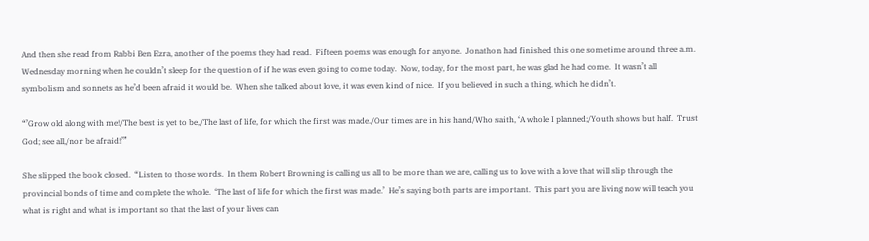And then she read from Rabbi Ben Ezra, another of the poems they had read.  Fifteen poems was enough for anyone.  Jonathon had finished this one sometime around three a.m. Wednesday morning when he couldn’t sleep for the question of if he was even going to come today.  Now, today, for the most part, he was glad he had come.  It wasn’t all symbolism and sonnets as he’d been afraid it would be.  When she talked about love, it was even kind of nice.  If you believed in such a thing, which he didn’t.

“’Grow old along with me!/The best is yet to be,/The last of life, for which the first was made./Our times are in his hand/Who saith, ‘A whole I planned;/Youth shows but half.  Trust God; see all,/nor be afraid!’”

She slipped the book closed.  “Listen to those words.  In them Robert Browning is calling us all to be more than we are, calling us to love with a love that will slip through the provincial bonds of time and complete the whole.  ‘The last of life for which the first was made.’  He’s saying both parts are important.  This part you are living now will teach you what is right and what is important so that the last of your lives can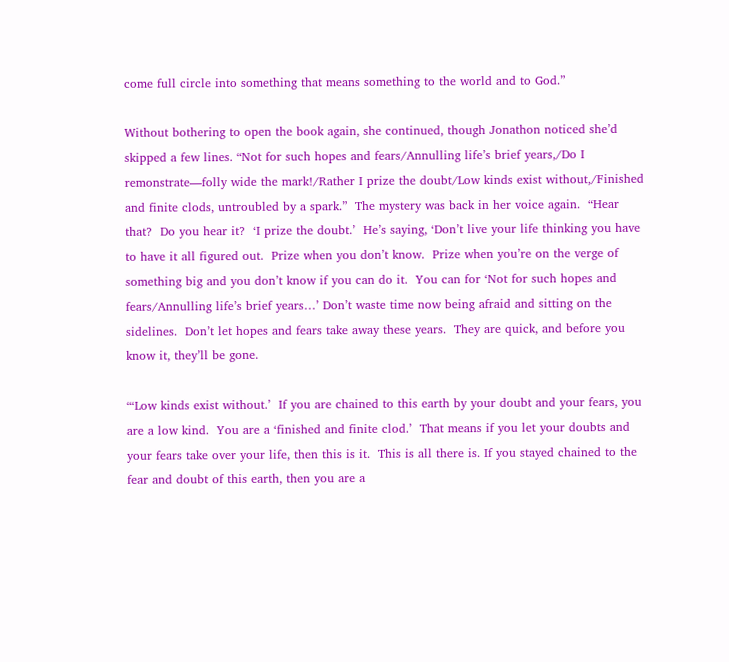come full circle into something that means something to the world and to God.”

Without bothering to open the book again, she continued, though Jonathon noticed she’d skipped a few lines. “Not for such hopes and fears/Annulling life’s brief years,/Do I remonstrate—folly wide the mark!/Rather I prize the doubt/Low kinds exist without,/Finished and finite clods, untroubled by a spark.”  The mystery was back in her voice again.  “Hear that?  Do you hear it?  ‘I prize the doubt.’  He’s saying, ‘Don’t live your life thinking you have to have it all figured out.  Prize when you don’t know.  Prize when you’re on the verge of something big and you don’t know if you can do it.  You can for ‘Not for such hopes and fears/Annulling life’s brief years…’ Don’t waste time now being afraid and sitting on the sidelines.  Don’t let hopes and fears take away these years.  They are quick, and before you know it, they’ll be gone.

“‘Low kinds exist without.’  If you are chained to this earth by your doubt and your fears, you are a low kind.  You are a ‘finished and finite clod.’  That means if you let your doubts and your fears take over your life, then this is it.  This is all there is. If you stayed chained to the fear and doubt of this earth, then you are a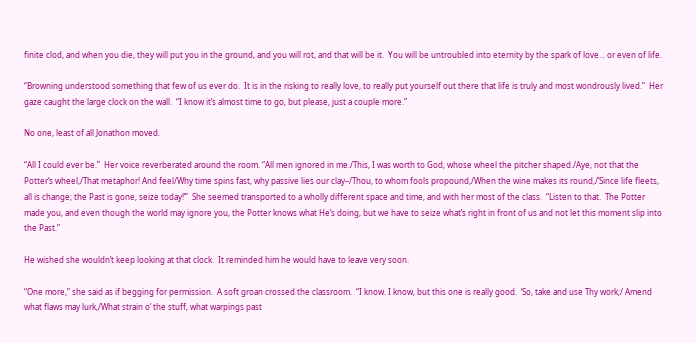finite clod, and when you die, they will put you in the ground, and you will rot, and that will be it.  You will be untroubled into eternity by the spark of love… or even of life.

“Browning understood something that few of us ever do.  It is in the risking to really love, to really put yourself out there that life is truly and most wondrously lived.”  Her gaze caught the large clock on the wall.  “I know it’s almost time to go, but please, just a couple more.”

No one, least of all Jonathon moved.

“All I could ever be.”  Her voice reverberated around the room. “All men ignored in me./This, I was worth to God, whose wheel the pitcher shaped./Aye, not that the Potter’s wheel,/That metaphor! And feel/Why time spins fast, why passive lies our clay–/Thou, to whom fools propound,/When the wine makes its round,/’Since life fleets, all is change; the Past is gone, seize today!’”  She seemed transported to a wholly different space and time, and with her most of the class.  “Listen to that.  The Potter made you, and even though the world may ignore you, the Potter knows what He’s doing, but we have to seize what’s right in front of us and not let this moment slip into the Past.”

He wished she wouldn’t keep looking at that clock.  It reminded him he would have to leave very soon.

“One more,” she said as if begging for permission.  A soft groan crossed the classroom.  “I know. I know, but this one is really good.  ‘So, take and use Thy work;/ Amend what flaws may lurk,/What strain o’ the stuff, what warpings past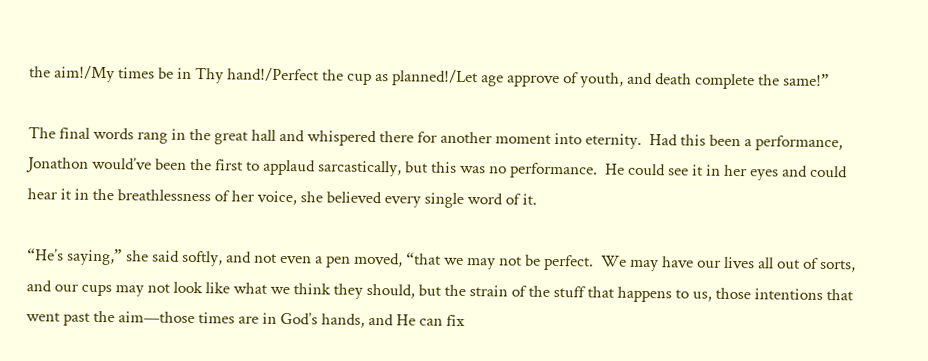the aim!/My times be in Thy hand!/Perfect the cup as planned!/Let age approve of youth, and death complete the same!”

The final words rang in the great hall and whispered there for another moment into eternity.  Had this been a performance, Jonathon would’ve been the first to applaud sarcastically, but this was no performance.  He could see it in her eyes and could hear it in the breathlessness of her voice, she believed every single word of it.

“He’s saying,” she said softly, and not even a pen moved, “that we may not be perfect.  We may have our lives all out of sorts, and our cups may not look like what we think they should, but the strain of the stuff that happens to us, those intentions that went past the aim—those times are in God’s hands, and He can fix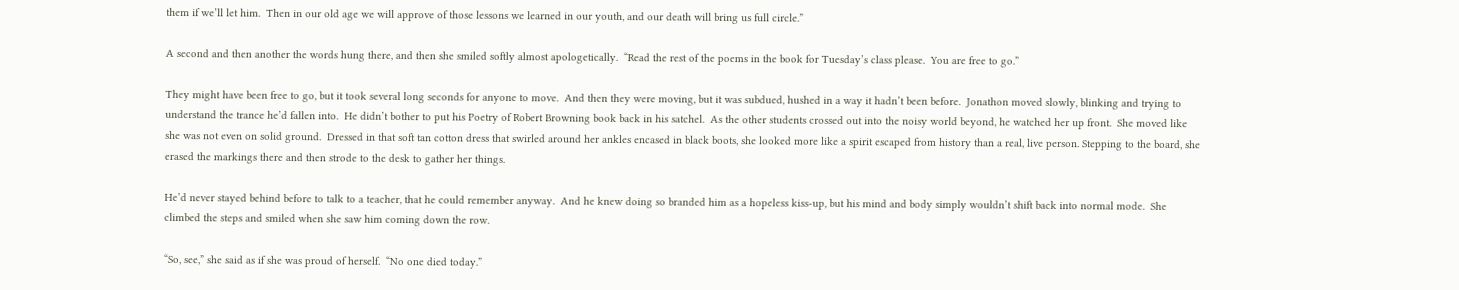them if we’ll let him.  Then in our old age we will approve of those lessons we learned in our youth, and our death will bring us full circle.”

A second and then another the words hung there, and then she smiled softly almost apologetically.  “Read the rest of the poems in the book for Tuesday’s class please.  You are free to go.”

They might have been free to go, but it took several long seconds for anyone to move.  And then they were moving, but it was subdued, hushed in a way it hadn’t been before.  Jonathon moved slowly, blinking and trying to understand the trance he’d fallen into.  He didn’t bother to put his Poetry of Robert Browning book back in his satchel.  As the other students crossed out into the noisy world beyond, he watched her up front.  She moved like she was not even on solid ground.  Dressed in that soft tan cotton dress that swirled around her ankles encased in black boots, she looked more like a spirit escaped from history than a real, live person. Stepping to the board, she erased the markings there and then strode to the desk to gather her things.

He’d never stayed behind before to talk to a teacher, that he could remember anyway.  And he knew doing so branded him as a hopeless kiss-up, but his mind and body simply wouldn’t shift back into normal mode.  She climbed the steps and smiled when she saw him coming down the row.

“So, see,” she said as if she was proud of herself.  “No one died today.”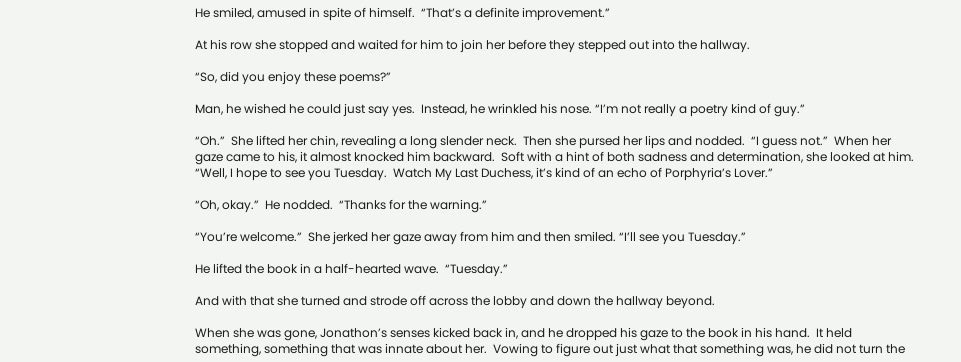He smiled, amused in spite of himself.  “That’s a definite improvement.”

At his row she stopped and waited for him to join her before they stepped out into the hallway.

“So, did you enjoy these poems?”

Man, he wished he could just say yes.  Instead, he wrinkled his nose. “I’m not really a poetry kind of guy.”

“Oh.”  She lifted her chin, revealing a long slender neck.  Then she pursed her lips and nodded.  “I guess not.”  When her gaze came to his, it almost knocked him backward.  Soft with a hint of both sadness and determination, she looked at him.  “Well, I hope to see you Tuesday.  Watch My Last Duchess, it’s kind of an echo of Porphyria’s Lover.”

“Oh, okay.”  He nodded.  “Thanks for the warning.”

“You’re welcome.”  She jerked her gaze away from him and then smiled. “I’ll see you Tuesday.”

He lifted the book in a half-hearted wave.  “Tuesday.”

And with that she turned and strode off across the lobby and down the hallway beyond.

When she was gone, Jonathon’s senses kicked back in, and he dropped his gaze to the book in his hand.  It held something, something that was innate about her.  Vowing to figure out just what that something was, he did not turn the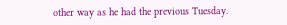other way as he had the previous Tuesday.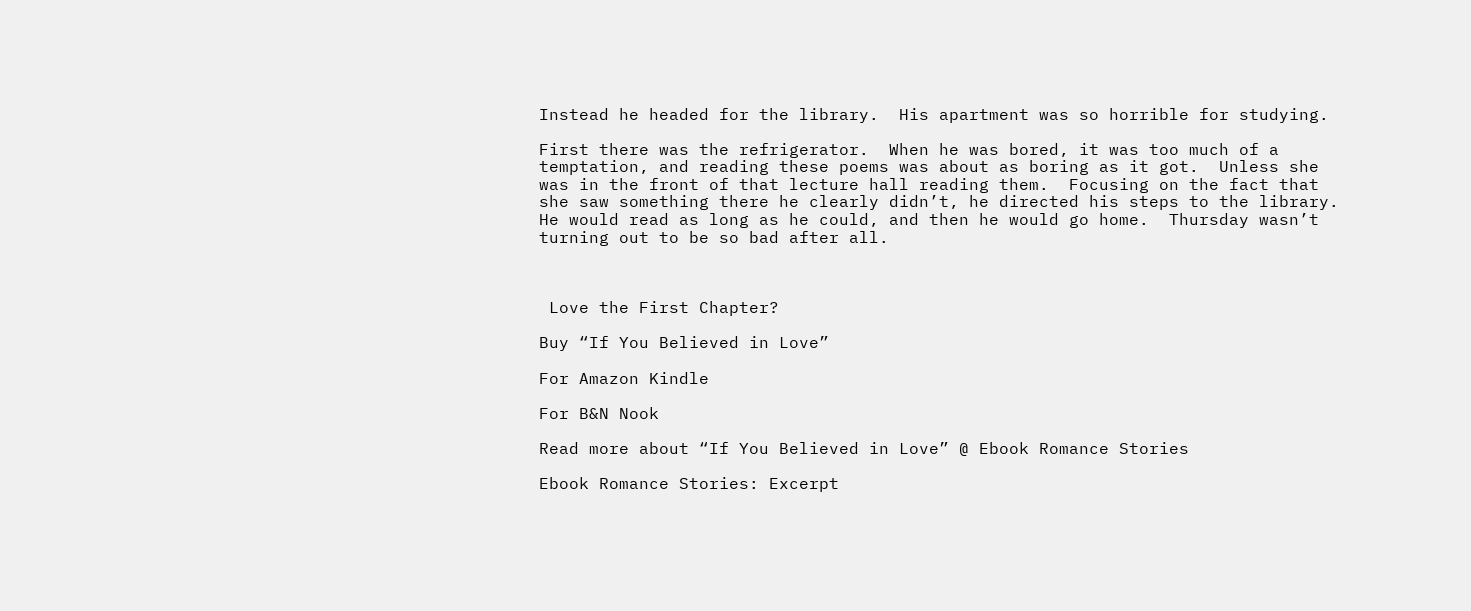Instead he headed for the library.  His apartment was so horrible for studying.

First there was the refrigerator.  When he was bored, it was too much of a temptation, and reading these poems was about as boring as it got.  Unless she was in the front of that lecture hall reading them.  Focusing on the fact that she saw something there he clearly didn’t, he directed his steps to the library.  He would read as long as he could, and then he would go home.  Thursday wasn’t turning out to be so bad after all.



 Love the First Chapter?

Buy “If You Believed in Love”

For Amazon Kindle

For B&N Nook

Read more about “If You Believed in Love” @ Ebook Romance Stories

Ebook Romance Stories: Excerpt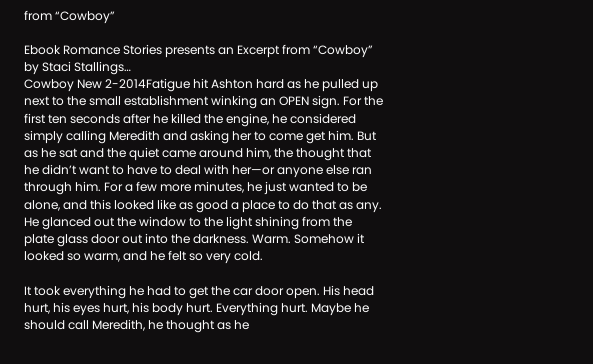from “Cowboy”

Ebook Romance Stories presents an Excerpt from “Cowboy” by Staci Stallings…
Cowboy New 2-2014Fatigue hit Ashton hard as he pulled up next to the small establishment winking an OPEN sign. For the first ten seconds after he killed the engine, he considered simply calling Meredith and asking her to come get him. But as he sat and the quiet came around him, the thought that he didn’t want to have to deal with her—or anyone else ran through him. For a few more minutes, he just wanted to be alone, and this looked like as good a place to do that as any. He glanced out the window to the light shining from the plate glass door out into the darkness. Warm. Somehow it looked so warm, and he felt so very cold.

It took everything he had to get the car door open. His head hurt, his eyes hurt, his body hurt. Everything hurt. Maybe he should call Meredith, he thought as he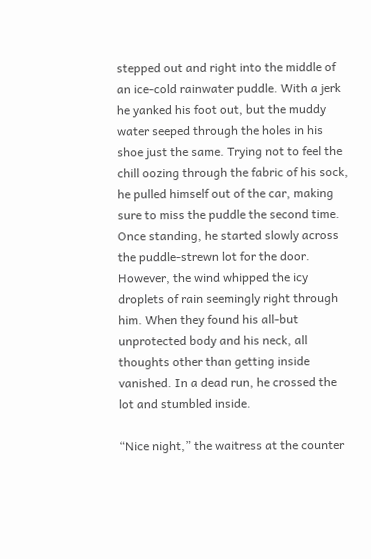stepped out and right into the middle of an ice-cold rainwater puddle. With a jerk he yanked his foot out, but the muddy water seeped through the holes in his shoe just the same. Trying not to feel the chill oozing through the fabric of his sock, he pulled himself out of the car, making sure to miss the puddle the second time. Once standing, he started slowly across the puddle-strewn lot for the door. However, the wind whipped the icy droplets of rain seemingly right through him. When they found his all-but unprotected body and his neck, all thoughts other than getting inside vanished. In a dead run, he crossed the lot and stumbled inside.

“Nice night,” the waitress at the counter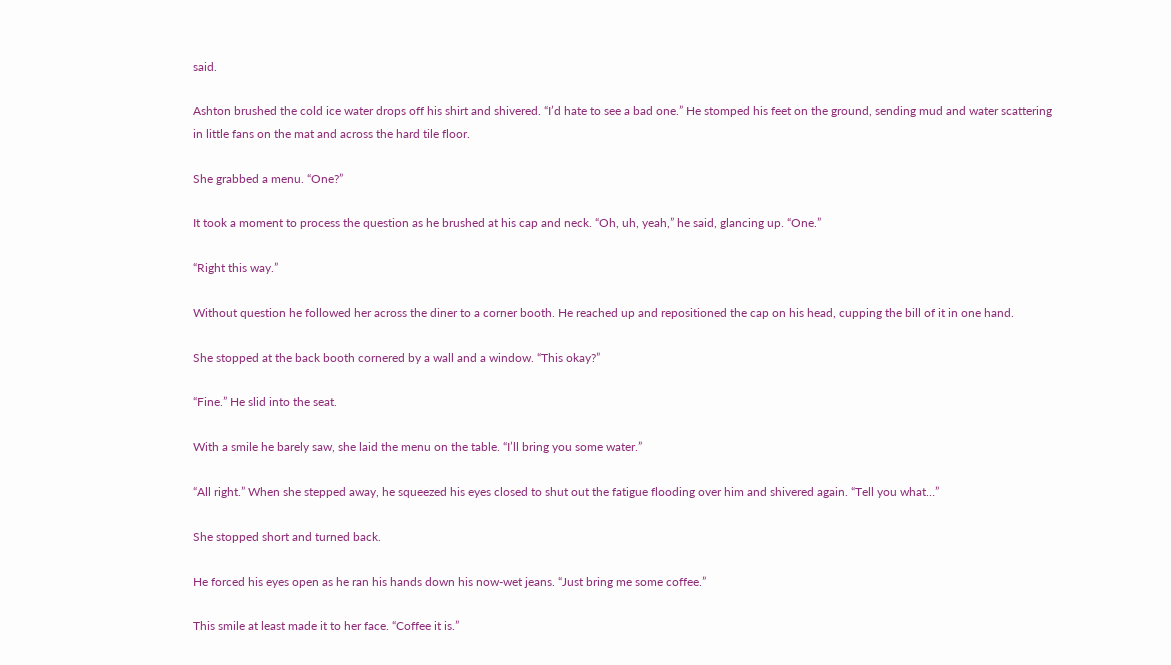said.

Ashton brushed the cold ice water drops off his shirt and shivered. “I’d hate to see a bad one.” He stomped his feet on the ground, sending mud and water scattering in little fans on the mat and across the hard tile floor.

She grabbed a menu. “One?”

It took a moment to process the question as he brushed at his cap and neck. “Oh, uh, yeah,” he said, glancing up. “One.”

“Right this way.”

Without question he followed her across the diner to a corner booth. He reached up and repositioned the cap on his head, cupping the bill of it in one hand.

She stopped at the back booth cornered by a wall and a window. “This okay?”

“Fine.” He slid into the seat.

With a smile he barely saw, she laid the menu on the table. “I’ll bring you some water.”

“All right.” When she stepped away, he squeezed his eyes closed to shut out the fatigue flooding over him and shivered again. “Tell you what…”

She stopped short and turned back.

He forced his eyes open as he ran his hands down his now-wet jeans. “Just bring me some coffee.”

This smile at least made it to her face. “Coffee it is.”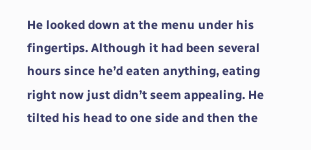He looked down at the menu under his fingertips. Although it had been several hours since he’d eaten anything, eating right now just didn’t seem appealing. He tilted his head to one side and then the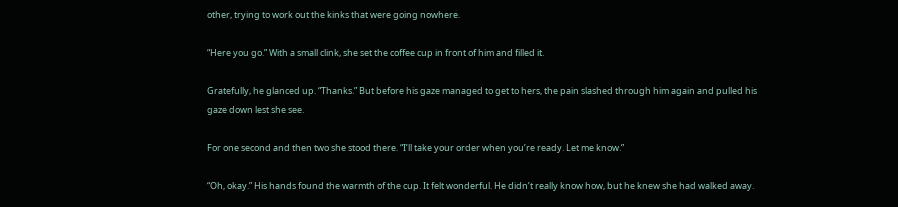other, trying to work out the kinks that were going nowhere.

“Here you go.” With a small clink, she set the coffee cup in front of him and filled it.

Gratefully, he glanced up. “Thanks.” But before his gaze managed to get to hers, the pain slashed through him again and pulled his gaze down lest she see.

For one second and then two she stood there. “I’ll take your order when you’re ready. Let me know.”

“Oh, okay.” His hands found the warmth of the cup. It felt wonderful. He didn’t really know how, but he knew she had walked away.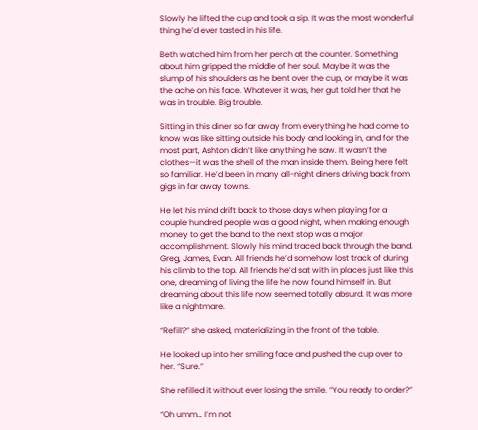Slowly he lifted the cup and took a sip. It was the most wonderful thing he’d ever tasted in his life.

Beth watched him from her perch at the counter. Something about him gripped the middle of her soul. Maybe it was the slump of his shoulders as he bent over the cup, or maybe it was the ache on his face. Whatever it was, her gut told her that he was in trouble. Big trouble.

Sitting in this diner so far away from everything he had come to know was like sitting outside his body and looking in, and for the most part, Ashton didn’t like anything he saw. It wasn’t the clothes—it was the shell of the man inside them. Being here felt so familiar. He’d been in many all-night diners driving back from gigs in far away towns.

He let his mind drift back to those days when playing for a couple hundred people was a good night, when making enough money to get the band to the next stop was a major accomplishment. Slowly his mind traced back through the band. Greg, James, Evan. All friends he’d somehow lost track of during his climb to the top. All friends he’d sat with in places just like this one, dreaming of living the life he now found himself in. But dreaming about this life now seemed totally absurd. It was more like a nightmare.

“Refill?” she asked, materializing in the front of the table.

He looked up into her smiling face and pushed the cup over to her. “Sure.”

She refilled it without ever losing the smile. “You ready to order?”

“Oh umm… I’m not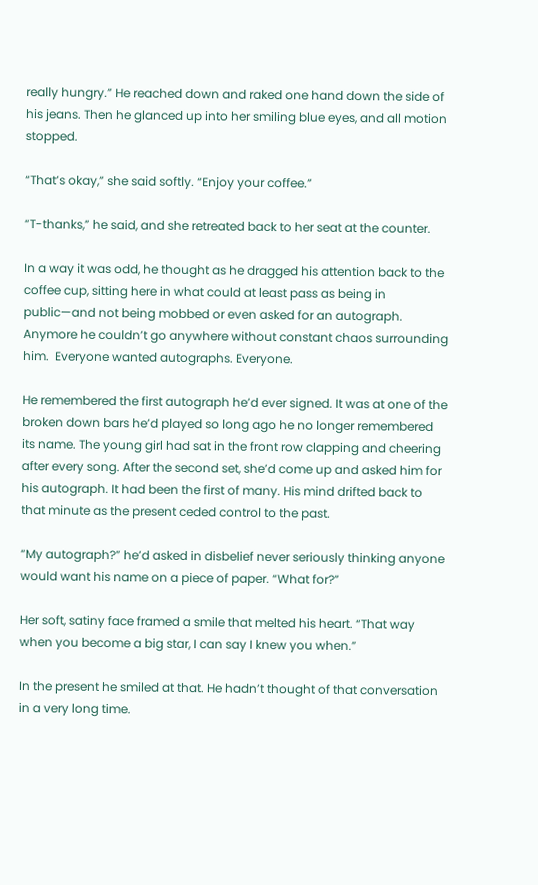really hungry.” He reached down and raked one hand down the side of his jeans. Then he glanced up into her smiling blue eyes, and all motion stopped.

“That’s okay,” she said softly. “Enjoy your coffee.”

“T-thanks,” he said, and she retreated back to her seat at the counter.

In a way it was odd, he thought as he dragged his attention back to the coffee cup, sitting here in what could at least pass as being in public—and not being mobbed or even asked for an autograph. Anymore he couldn’t go anywhere without constant chaos surrounding him.  Everyone wanted autographs. Everyone.

He remembered the first autograph he’d ever signed. It was at one of the broken down bars he’d played so long ago he no longer remembered its name. The young girl had sat in the front row clapping and cheering after every song. After the second set, she’d come up and asked him for his autograph. It had been the first of many. His mind drifted back to that minute as the present ceded control to the past.

“My autograph?” he’d asked in disbelief never seriously thinking anyone would want his name on a piece of paper. “What for?”

Her soft, satiny face framed a smile that melted his heart. “That way when you become a big star, I can say I knew you when.”

In the present he smiled at that. He hadn’t thought of that conversation in a very long time.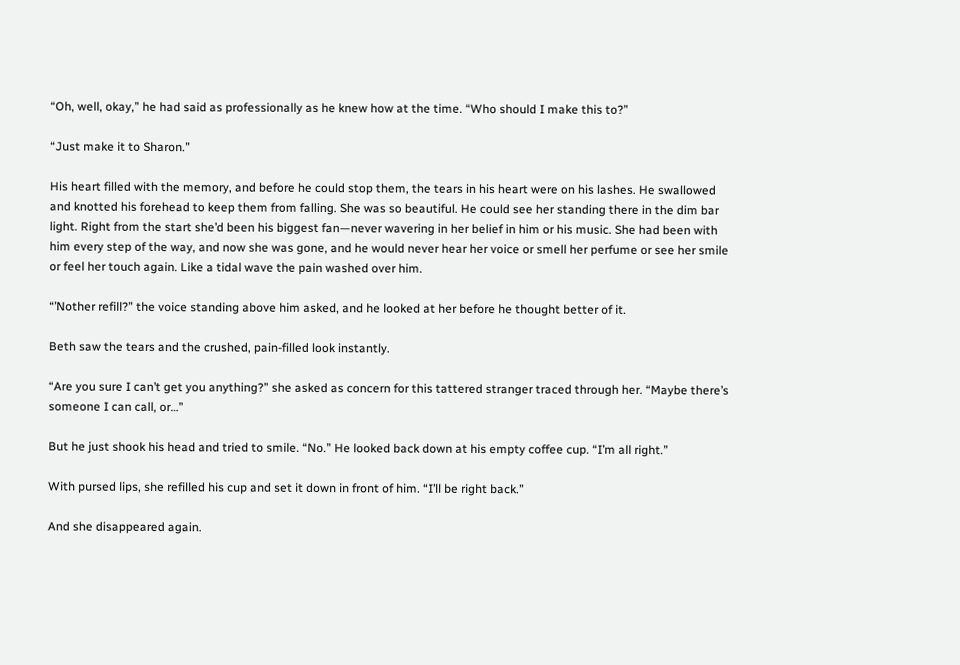“Oh, well, okay,” he had said as professionally as he knew how at the time. “Who should I make this to?”

“Just make it to Sharon.”

His heart filled with the memory, and before he could stop them, the tears in his heart were on his lashes. He swallowed and knotted his forehead to keep them from falling. She was so beautiful. He could see her standing there in the dim bar light. Right from the start she’d been his biggest fan—never wavering in her belief in him or his music. She had been with him every step of the way, and now she was gone, and he would never hear her voice or smell her perfume or see her smile or feel her touch again. Like a tidal wave the pain washed over him.

“’Nother refill?” the voice standing above him asked, and he looked at her before he thought better of it.

Beth saw the tears and the crushed, pain-filled look instantly.

“Are you sure I can’t get you anything?” she asked as concern for this tattered stranger traced through her. “Maybe there’s someone I can call, or…”

But he just shook his head and tried to smile. “No.” He looked back down at his empty coffee cup. “I’m all right.”

With pursed lips, she refilled his cup and set it down in front of him. “I’ll be right back.”

And she disappeared again.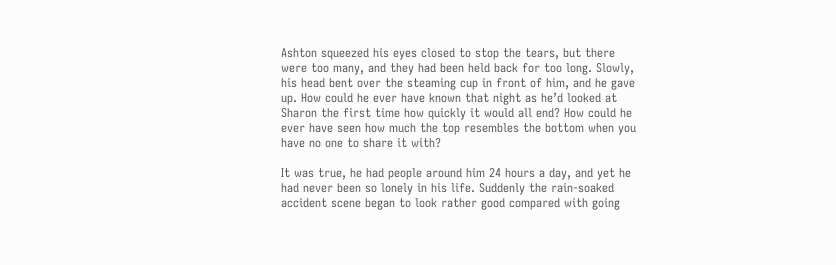Ashton squeezed his eyes closed to stop the tears, but there were too many, and they had been held back for too long. Slowly, his head bent over the steaming cup in front of him, and he gave up. How could he ever have known that night as he’d looked at Sharon the first time how quickly it would all end? How could he ever have seen how much the top resembles the bottom when you have no one to share it with?

It was true, he had people around him 24 hours a day, and yet he had never been so lonely in his life. Suddenly the rain-soaked accident scene began to look rather good compared with going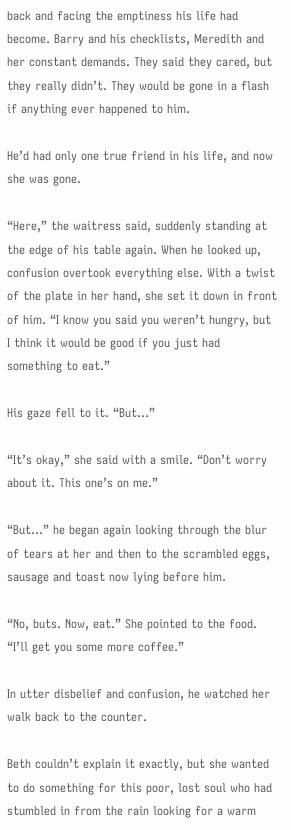back and facing the emptiness his life had become. Barry and his checklists, Meredith and her constant demands. They said they cared, but they really didn’t. They would be gone in a flash if anything ever happened to him.

He’d had only one true friend in his life, and now she was gone.

“Here,” the waitress said, suddenly standing at the edge of his table again. When he looked up, confusion overtook everything else. With a twist of the plate in her hand, she set it down in front of him. “I know you said you weren’t hungry, but I think it would be good if you just had something to eat.”

His gaze fell to it. “But…”

“It’s okay,” she said with a smile. “Don’t worry about it. This one’s on me.”

“But…” he began again looking through the blur of tears at her and then to the scrambled eggs, sausage and toast now lying before him.

“No, buts. Now, eat.” She pointed to the food. “I’ll get you some more coffee.”

In utter disbelief and confusion, he watched her walk back to the counter.

Beth couldn’t explain it exactly, but she wanted to do something for this poor, lost soul who had stumbled in from the rain looking for a warm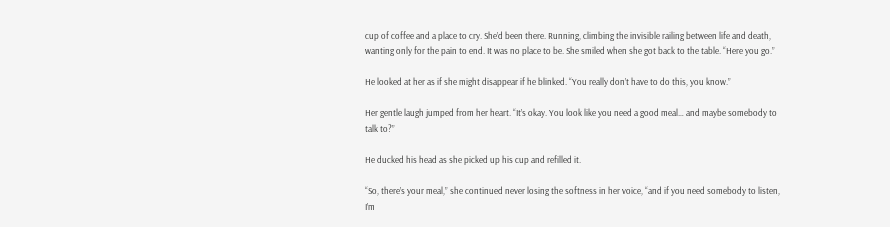cup of coffee and a place to cry. She’d been there. Running, climbing the invisible railing between life and death, wanting only for the pain to end. It was no place to be. She smiled when she got back to the table. “Here you go.”

He looked at her as if she might disappear if he blinked. “You really don’t have to do this, you know.”

Her gentle laugh jumped from her heart. “It’s okay. You look like you need a good meal… and maybe somebody to talk to?”

He ducked his head as she picked up his cup and refilled it.

“So, there’s your meal,” she continued never losing the softness in her voice, “and if you need somebody to listen, I’m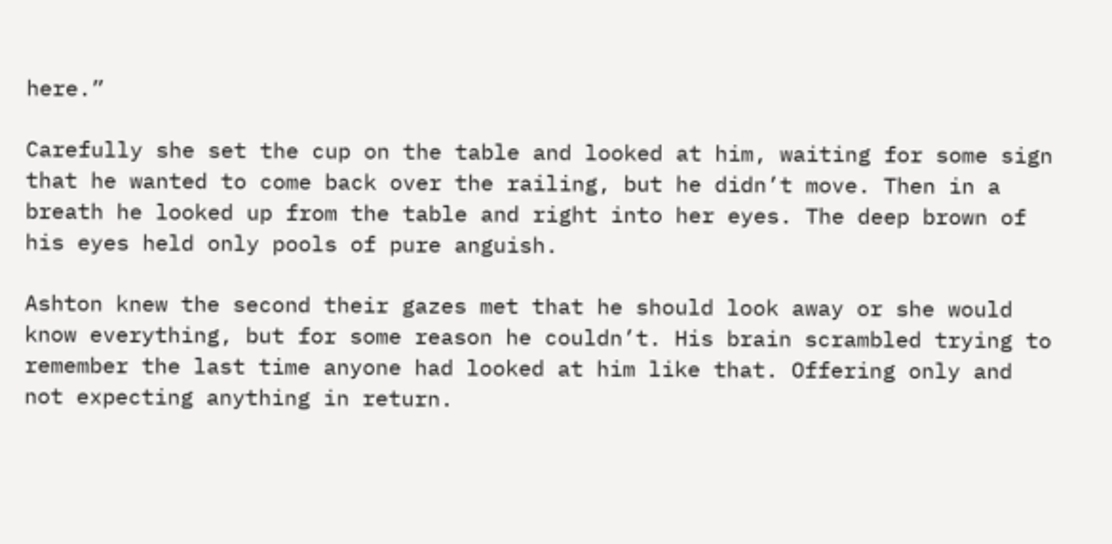here.”

Carefully she set the cup on the table and looked at him, waiting for some sign that he wanted to come back over the railing, but he didn’t move. Then in a breath he looked up from the table and right into her eyes. The deep brown of his eyes held only pools of pure anguish.

Ashton knew the second their gazes met that he should look away or she would know everything, but for some reason he couldn’t. His brain scrambled trying to remember the last time anyone had looked at him like that. Offering only and not expecting anything in return.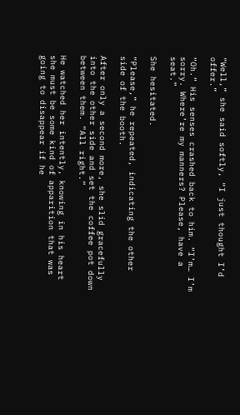“Well,” she said softly, “I just thought I’d offer.”

“Oh.” His senses crashed back to him. “I’m… I’m sorry. Where’re my manners? Please, have a seat.”

She hesitated.

“Please,” he repeated, indicating the other side of the booth.

After only a second more, she slid gracefully into the other side and set the coffee pot down between them. “All right.”

He watched her intently, knowing in his heart she must be some kind of apparition that was going to disappear if he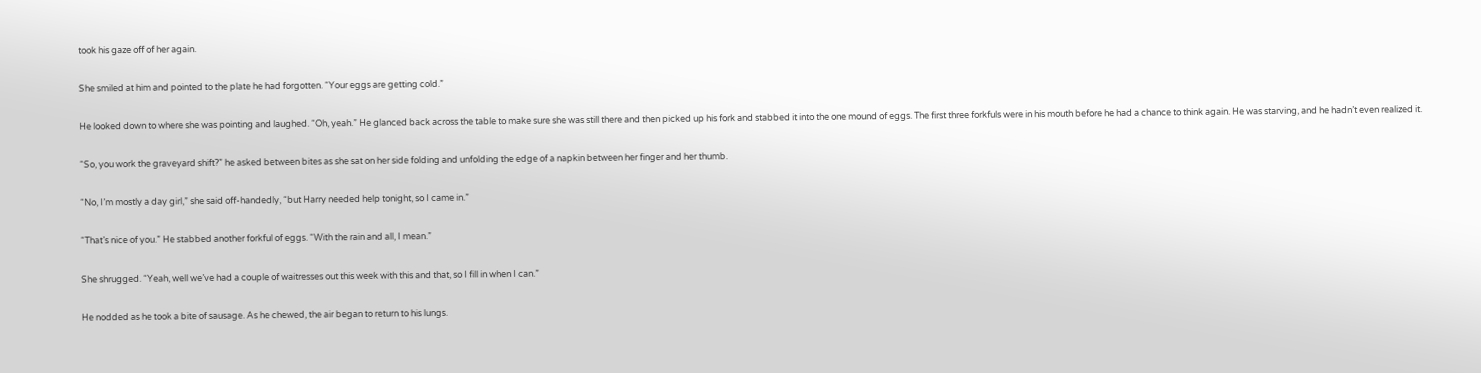took his gaze off of her again.

She smiled at him and pointed to the plate he had forgotten. “Your eggs are getting cold.”

He looked down to where she was pointing and laughed. “Oh, yeah.” He glanced back across the table to make sure she was still there and then picked up his fork and stabbed it into the one mound of eggs. The first three forkfuls were in his mouth before he had a chance to think again. He was starving, and he hadn’t even realized it.

“So, you work the graveyard shift?” he asked between bites as she sat on her side folding and unfolding the edge of a napkin between her finger and her thumb.

“No, I’m mostly a day girl,” she said off-handedly, “but Harry needed help tonight, so I came in.”

“That’s nice of you.” He stabbed another forkful of eggs. “With the rain and all, I mean.”

She shrugged. “Yeah, well we’ve had a couple of waitresses out this week with this and that, so I fill in when I can.”

He nodded as he took a bite of sausage. As he chewed, the air began to return to his lungs.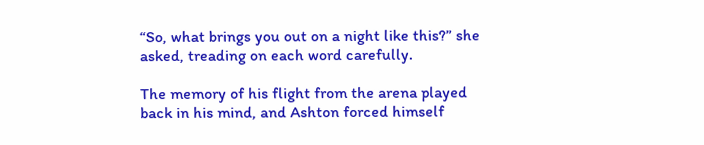“So, what brings you out on a night like this?” she asked, treading on each word carefully.

The memory of his flight from the arena played back in his mind, and Ashton forced himself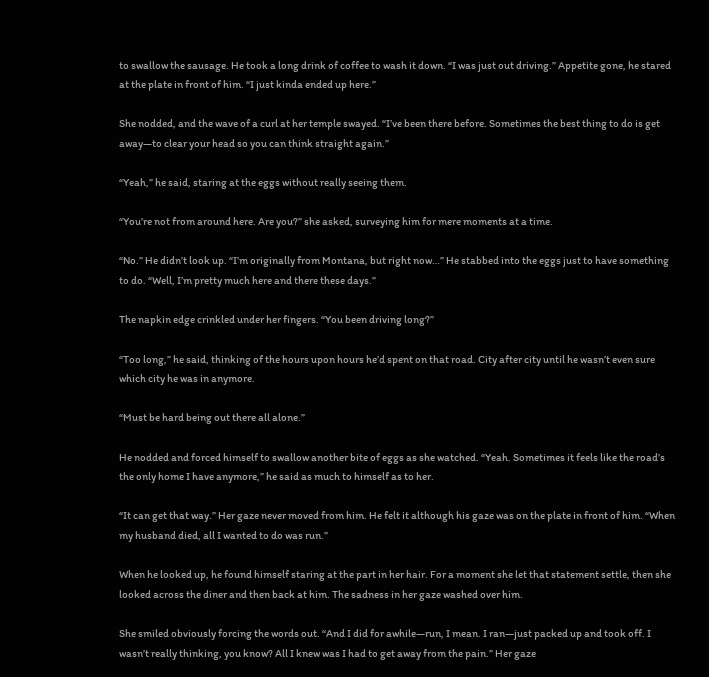to swallow the sausage. He took a long drink of coffee to wash it down. “I was just out driving.” Appetite gone, he stared at the plate in front of him. “I just kinda ended up here.”

She nodded, and the wave of a curl at her temple swayed. “I’ve been there before. Sometimes the best thing to do is get away—to clear your head so you can think straight again.”

“Yeah,” he said, staring at the eggs without really seeing them.

“You’re not from around here. Are you?” she asked, surveying him for mere moments at a time.

“No.” He didn’t look up. “I’m originally from Montana, but right now…” He stabbed into the eggs just to have something to do. “Well, I’m pretty much here and there these days.”

The napkin edge crinkled under her fingers. “You been driving long?”

“Too long,” he said, thinking of the hours upon hours he’d spent on that road. City after city until he wasn’t even sure which city he was in anymore.

“Must be hard being out there all alone.”

He nodded and forced himself to swallow another bite of eggs as she watched. “Yeah. Sometimes it feels like the road’s the only home I have anymore,” he said as much to himself as to her.

“It can get that way.” Her gaze never moved from him. He felt it although his gaze was on the plate in front of him. “When my husband died, all I wanted to do was run.”

When he looked up, he found himself staring at the part in her hair. For a moment she let that statement settle, then she looked across the diner and then back at him. The sadness in her gaze washed over him.

She smiled obviously forcing the words out. “And I did for awhile—run, I mean. I ran—just packed up and took off. I wasn’t really thinking, you know? All I knew was I had to get away from the pain.” Her gaze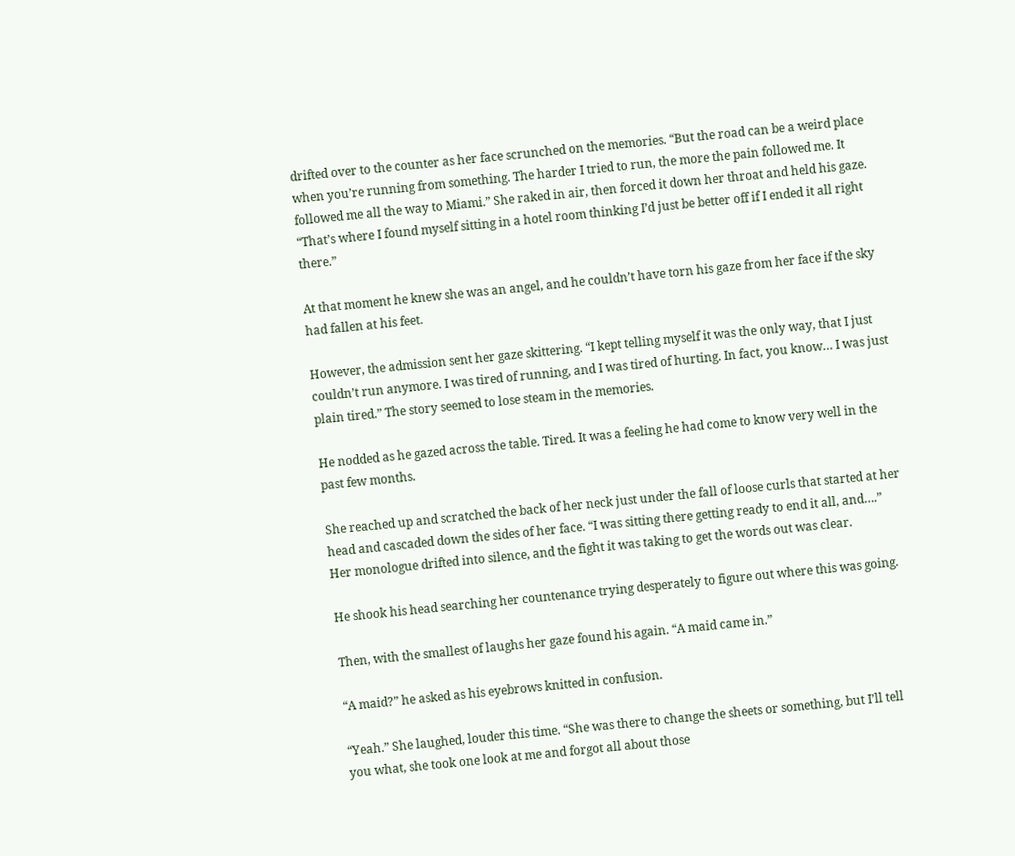drifted over to the counter as her face scrunched on the memories. “But the road can be a weird place when you’re running from something. The harder I tried to run, the more the pain followed me. It followed me all the way to Miami.” She raked in air, then forced it down her throat and held his gaze. “That’s where I found myself sitting in a hotel room thinking I’d just be better off if I ended it all right there.”

At that moment he knew she was an angel, and he couldn’t have torn his gaze from her face if the sky had fallen at his feet.

However, the admission sent her gaze skittering. “I kept telling myself it was the only way, that I just couldn’t run anymore. I was tired of running, and I was tired of hurting. In fact, you know… I was just plain tired.” The story seemed to lose steam in the memories.

He nodded as he gazed across the table. Tired. It was a feeling he had come to know very well in the past few months.

She reached up and scratched the back of her neck just under the fall of loose curls that started at her head and cascaded down the sides of her face. “I was sitting there getting ready to end it all, and….” Her monologue drifted into silence, and the fight it was taking to get the words out was clear.

He shook his head searching her countenance trying desperately to figure out where this was going.

Then, with the smallest of laughs her gaze found his again. “A maid came in.”

“A maid?” he asked as his eyebrows knitted in confusion.

“Yeah.” She laughed, louder this time. “She was there to change the sheets or something, but I’ll tell you what, she took one look at me and forgot all about those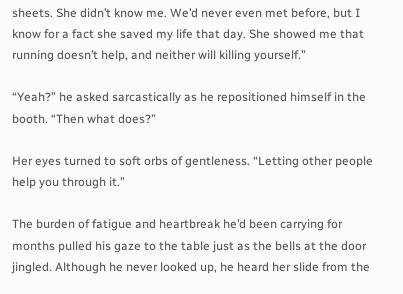sheets. She didn’t know me. We’d never even met before, but I know for a fact she saved my life that day. She showed me that running doesn’t help, and neither will killing yourself.”

“Yeah?” he asked sarcastically as he repositioned himself in the booth. “Then what does?”

Her eyes turned to soft orbs of gentleness. “Letting other people help you through it.”

The burden of fatigue and heartbreak he’d been carrying for months pulled his gaze to the table just as the bells at the door jingled. Although he never looked up, he heard her slide from the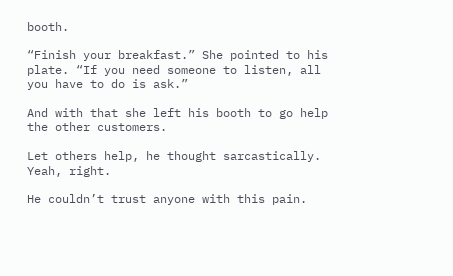booth.

“Finish your breakfast.” She pointed to his plate. “If you need someone to listen, all you have to do is ask.”

And with that she left his booth to go help the other customers.

Let others help, he thought sarcastically. Yeah, right.

He couldn’t trust anyone with this pain.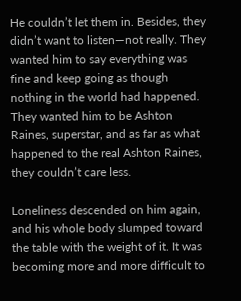He couldn’t let them in. Besides, they didn’t want to listen—not really. They wanted him to say everything was fine and keep going as though nothing in the world had happened. They wanted him to be Ashton Raines, superstar, and as far as what happened to the real Ashton Raines, they couldn’t care less.

Loneliness descended on him again, and his whole body slumped toward the table with the weight of it. It was becoming more and more difficult to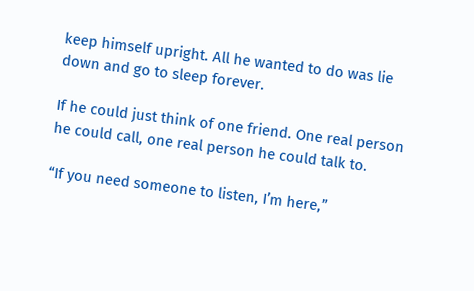keep himself upright. All he wanted to do was lie down and go to sleep forever.

If he could just think of one friend. One real person he could call, one real person he could talk to.

“If you need someone to listen, I’m here,”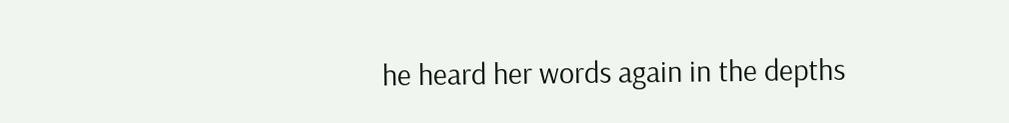he heard her words again in the depths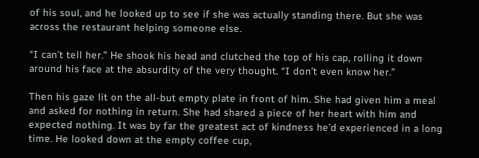of his soul, and he looked up to see if she was actually standing there. But she was across the restaurant helping someone else.

“I can’t tell her.” He shook his head and clutched the top of his cap, rolling it down around his face at the absurdity of the very thought. “I don’t even know her.”

Then his gaze lit on the all-but empty plate in front of him. She had given him a meal and asked for nothing in return. She had shared a piece of her heart with him and expected nothing. It was by far the greatest act of kindness he’d experienced in a long time. He looked down at the empty coffee cup,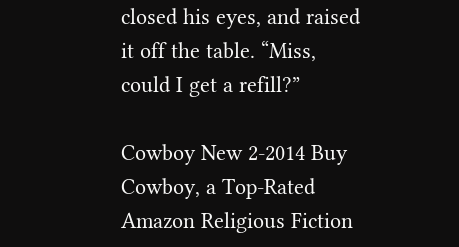closed his eyes, and raised it off the table. “Miss, could I get a refill?”

Cowboy New 2-2014 Buy Cowboy, a Top-Rated Amazon Religious Fiction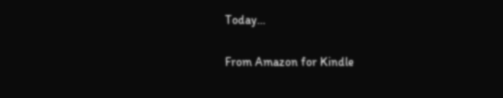Today…

From Amazon for Kindle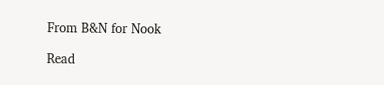From B&N for Nook

Read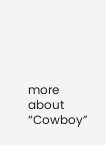more about “Cowboy”